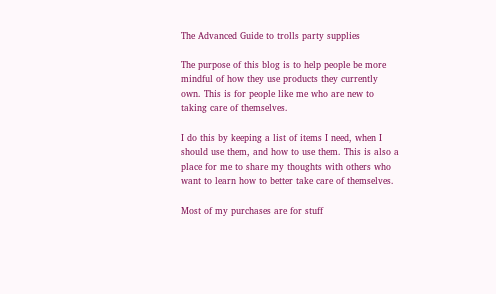The Advanced Guide to trolls party supplies

The purpose of this blog is to help people be more mindful of how they use products they currently own. This is for people like me who are new to taking care of themselves.

I do this by keeping a list of items I need, when I should use them, and how to use them. This is also a place for me to share my thoughts with others who want to learn how to better take care of themselves.

Most of my purchases are for stuff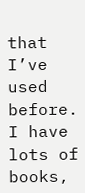that I’ve used before. I have lots of books,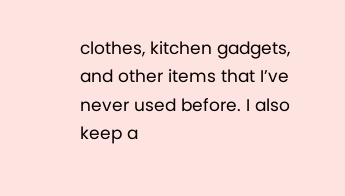clothes, kitchen gadgets, and other items that I’ve never used before. I also keep a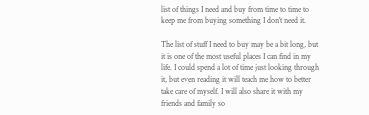list of things I need and buy from time to time to keep me from buying something I don’t need it.

The list of stuff I need to buy may be a bit long, but it is one of the most useful places I can find in my life. I could spend a lot of time just looking through it, but even reading it will teach me how to better take care of myself. I will also share it with my friends and family so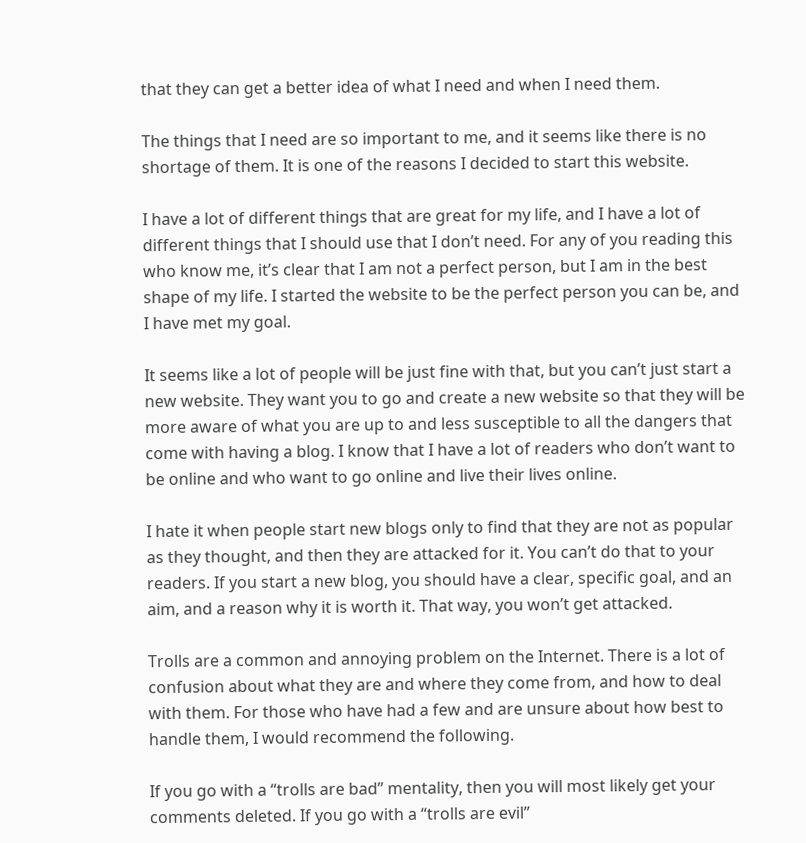that they can get a better idea of what I need and when I need them.

The things that I need are so important to me, and it seems like there is no shortage of them. It is one of the reasons I decided to start this website.

I have a lot of different things that are great for my life, and I have a lot of different things that I should use that I don’t need. For any of you reading this who know me, it’s clear that I am not a perfect person, but I am in the best shape of my life. I started the website to be the perfect person you can be, and I have met my goal.

It seems like a lot of people will be just fine with that, but you can’t just start a new website. They want you to go and create a new website so that they will be more aware of what you are up to and less susceptible to all the dangers that come with having a blog. I know that I have a lot of readers who don’t want to be online and who want to go online and live their lives online.

I hate it when people start new blogs only to find that they are not as popular as they thought, and then they are attacked for it. You can’t do that to your readers. If you start a new blog, you should have a clear, specific goal, and an aim, and a reason why it is worth it. That way, you won’t get attacked.

Trolls are a common and annoying problem on the Internet. There is a lot of confusion about what they are and where they come from, and how to deal with them. For those who have had a few and are unsure about how best to handle them, I would recommend the following.

If you go with a “trolls are bad” mentality, then you will most likely get your comments deleted. If you go with a “trolls are evil”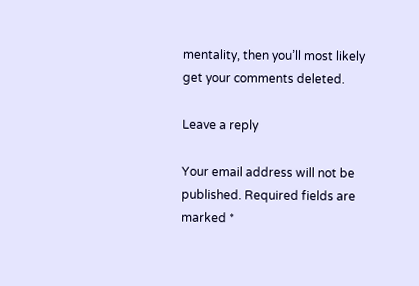mentality, then you’ll most likely get your comments deleted.

Leave a reply

Your email address will not be published. Required fields are marked *